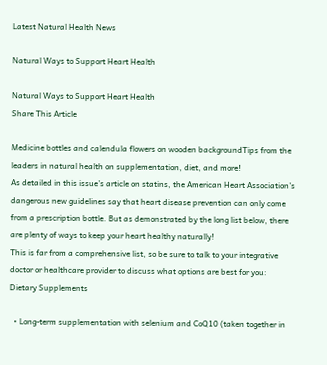Latest Natural Health News

Natural Ways to Support Heart Health

Natural Ways to Support Heart Health
Share This Article

Medicine bottles and calendula flowers on wooden backgroundTips from the leaders in natural health on supplementation, diet, and more!
As detailed in this issue’s article on statins, the American Heart Association’s dangerous new guidelines say that heart disease prevention can only come from a prescription bottle. But as demonstrated by the long list below, there are plenty of ways to keep your heart healthy naturally!
This is far from a comprehensive list, so be sure to talk to your integrative doctor or healthcare provider to discuss what options are best for you:
Dietary Supplements

  • Long-term supplementation with selenium and CoQ10 (taken together in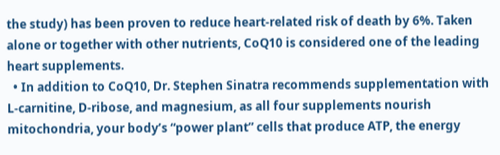the study) has been proven to reduce heart-related risk of death by 6%. Taken alone or together with other nutrients, CoQ10 is considered one of the leading heart supplements.
  • In addition to CoQ10, Dr. Stephen Sinatra recommends supplementation with L-carnitine, D-ribose, and magnesium, as all four supplements nourish mitochondria, your body’s “power plant” cells that produce ATP, the energy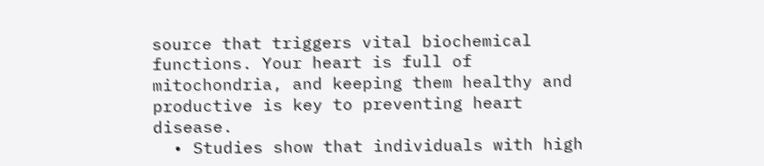source that triggers vital biochemical functions. Your heart is full of mitochondria, and keeping them healthy and productive is key to preventing heart disease.
  • Studies show that individuals with high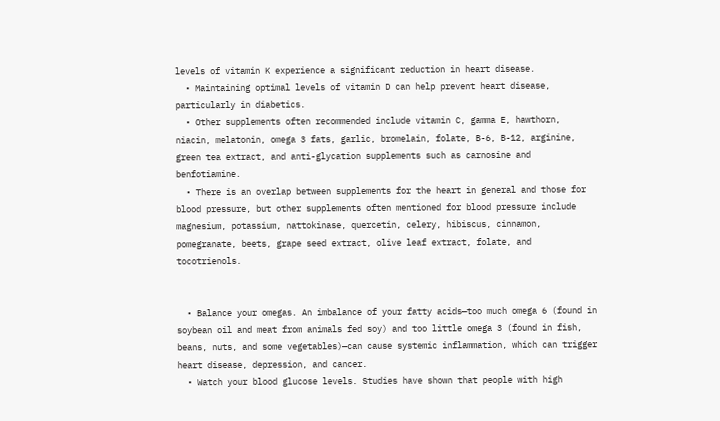levels of vitamin K experience a significant reduction in heart disease.
  • Maintaining optimal levels of vitamin D can help prevent heart disease, particularly in diabetics.
  • Other supplements often recommended include vitamin C, gamma E, hawthorn, niacin, melatonin, omega 3 fats, garlic, bromelain, folate, B-6, B-12, arginine, green tea extract, and anti-glycation supplements such as carnosine and benfotiamine.
  • There is an overlap between supplements for the heart in general and those for blood pressure, but other supplements often mentioned for blood pressure include magnesium, potassium, nattokinase, quercetin, celery, hibiscus, cinnamon, pomegranate, beets, grape seed extract, olive leaf extract, folate, and tocotrienols.


  • Balance your omegas. An imbalance of your fatty acids—too much omega 6 (found in soybean oil and meat from animals fed soy) and too little omega 3 (found in fish, beans, nuts, and some vegetables)—can cause systemic inflammation, which can trigger heart disease, depression, and cancer.
  • Watch your blood glucose levels. Studies have shown that people with high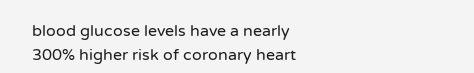blood glucose levels have a nearly 300% higher risk of coronary heart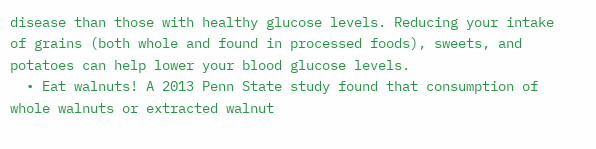disease than those with healthy glucose levels. Reducing your intake of grains (both whole and found in processed foods), sweets, and potatoes can help lower your blood glucose levels.
  • Eat walnuts! A 2013 Penn State study found that consumption of whole walnuts or extracted walnut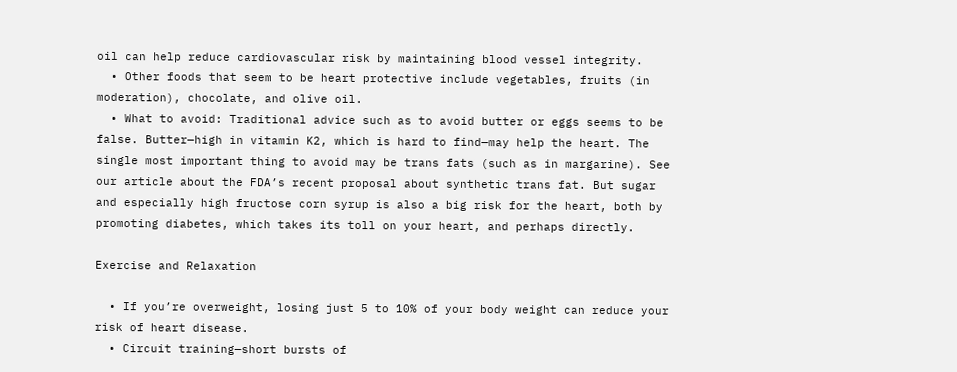oil can help reduce cardiovascular risk by maintaining blood vessel integrity.
  • Other foods that seem to be heart protective include vegetables, fruits (in moderation), chocolate, and olive oil.
  • What to avoid: Traditional advice such as to avoid butter or eggs seems to be false. Butter—high in vitamin K2, which is hard to find—may help the heart. The single most important thing to avoid may be trans fats (such as in margarine). See our article about the FDA’s recent proposal about synthetic trans fat. But sugar and especially high fructose corn syrup is also a big risk for the heart, both by promoting diabetes, which takes its toll on your heart, and perhaps directly.

Exercise and Relaxation

  • If you’re overweight, losing just 5 to 10% of your body weight can reduce your risk of heart disease.
  • Circuit training—short bursts of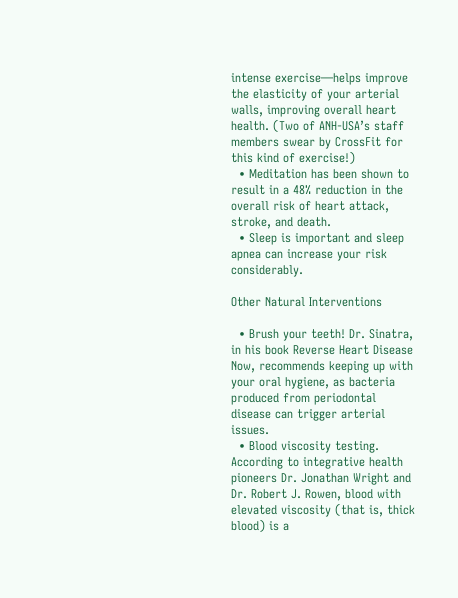intense exercise—helps improve the elasticity of your arterial walls, improving overall heart health. (Two of ANH-USA’s staff members swear by CrossFit for this kind of exercise!)
  • Meditation has been shown to result in a 48% reduction in the overall risk of heart attack, stroke, and death.
  • Sleep is important and sleep apnea can increase your risk considerably.

Other Natural Interventions

  • Brush your teeth! Dr. Sinatra, in his book Reverse Heart Disease Now, recommends keeping up with your oral hygiene, as bacteria produced from periodontal disease can trigger arterial issues.
  • Blood viscosity testing. According to integrative health pioneers Dr. Jonathan Wright and Dr. Robert J. Rowen, blood with elevated viscosity (that is, thick blood) is a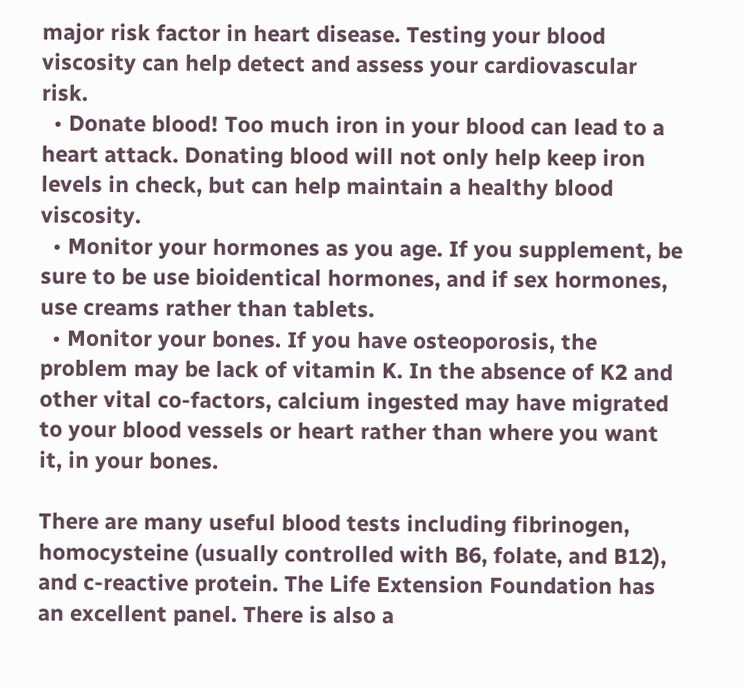major risk factor in heart disease. Testing your blood viscosity can help detect and assess your cardiovascular risk.
  • Donate blood! Too much iron in your blood can lead to a heart attack. Donating blood will not only help keep iron levels in check, but can help maintain a healthy blood viscosity.
  • Monitor your hormones as you age. If you supplement, be sure to be use bioidentical hormones, and if sex hormones, use creams rather than tablets.
  • Monitor your bones. If you have osteoporosis, the problem may be lack of vitamin K. In the absence of K2 and other vital co-factors, calcium ingested may have migrated to your blood vessels or heart rather than where you want it, in your bones.

There are many useful blood tests including fibrinogen, homocysteine (usually controlled with B6, folate, and B12), and c-reactive protein. The Life Extension Foundation has an excellent panel. There is also a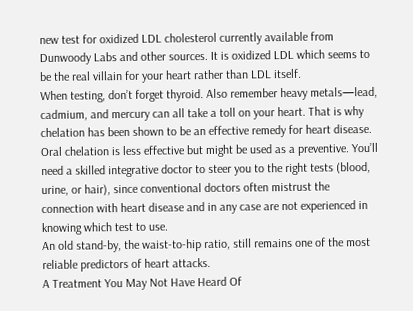new test for oxidized LDL cholesterol currently available from Dunwoody Labs and other sources. It is oxidized LDL which seems to be the real villain for your heart rather than LDL itself.
When testing, don’t forget thyroid. Also remember heavy metals—lead, cadmium, and mercury can all take a toll on your heart. That is why chelation has been shown to be an effective remedy for heart disease. Oral chelation is less effective but might be used as a preventive. You’ll need a skilled integrative doctor to steer you to the right tests (blood, urine, or hair), since conventional doctors often mistrust the connection with heart disease and in any case are not experienced in knowing which test to use.
An old stand-by, the waist-to-hip ratio, still remains one of the most reliable predictors of heart attacks.
A Treatment You May Not Have Heard Of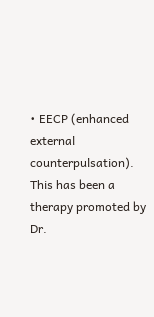• EECP (enhanced external counterpulsation). This has been a therapy promoted by Dr.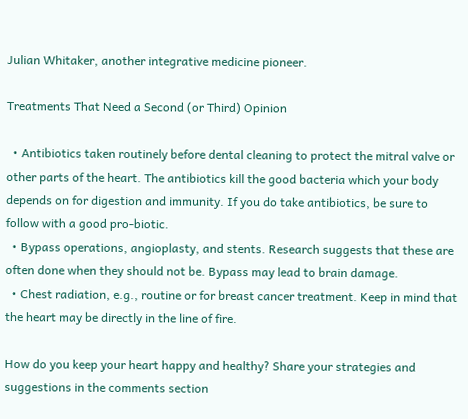Julian Whitaker, another integrative medicine pioneer.

Treatments That Need a Second (or Third) Opinion

  • Antibiotics taken routinely before dental cleaning to protect the mitral valve or other parts of the heart. The antibiotics kill the good bacteria which your body depends on for digestion and immunity. If you do take antibiotics, be sure to follow with a good pro-biotic.
  • Bypass operations, angioplasty, and stents. Research suggests that these are often done when they should not be. Bypass may lead to brain damage.
  • Chest radiation, e.g., routine or for breast cancer treatment. Keep in mind that the heart may be directly in the line of fire.

How do you keep your heart happy and healthy? Share your strategies and suggestions in the comments section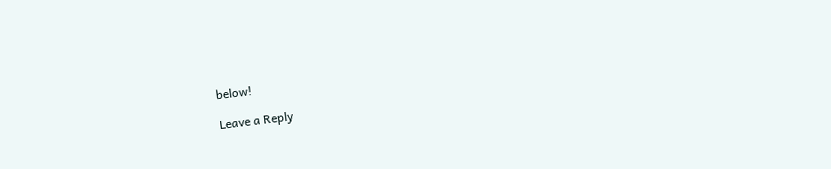below!

Leave a Reply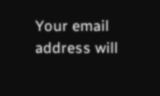Your email address will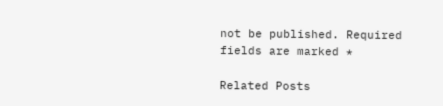not be published. Required fields are marked *

Related Posts